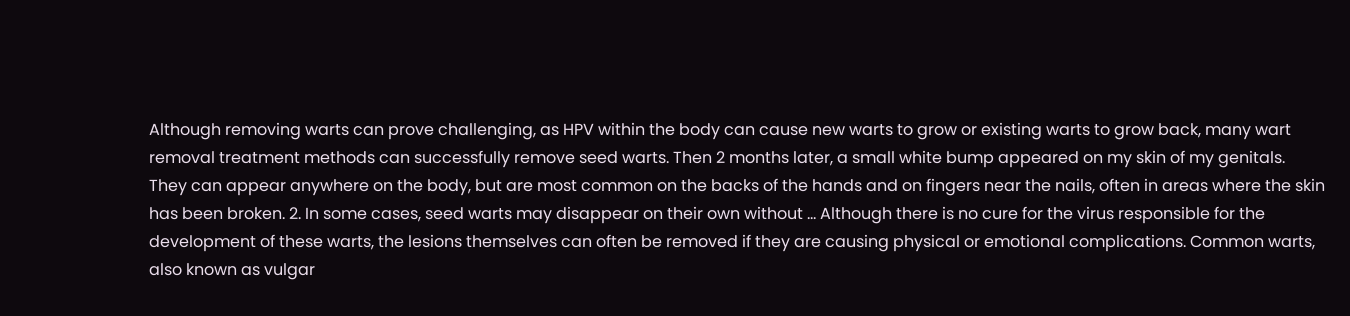Although removing warts can prove challenging, as HPV within the body can cause new warts to grow or existing warts to grow back, many wart removal treatment methods can successfully remove seed warts. Then 2 months later, a small white bump appeared on my skin of my genitals. They can appear anywhere on the body, but are most common on the backs of the hands and on fingers near the nails, often in areas where the skin has been broken. 2. In some cases, seed warts may disappear on their own without … Although there is no cure for the virus responsible for the development of these warts, the lesions themselves can often be removed if they are causing physical or emotional complications. Common warts, also known as vulgar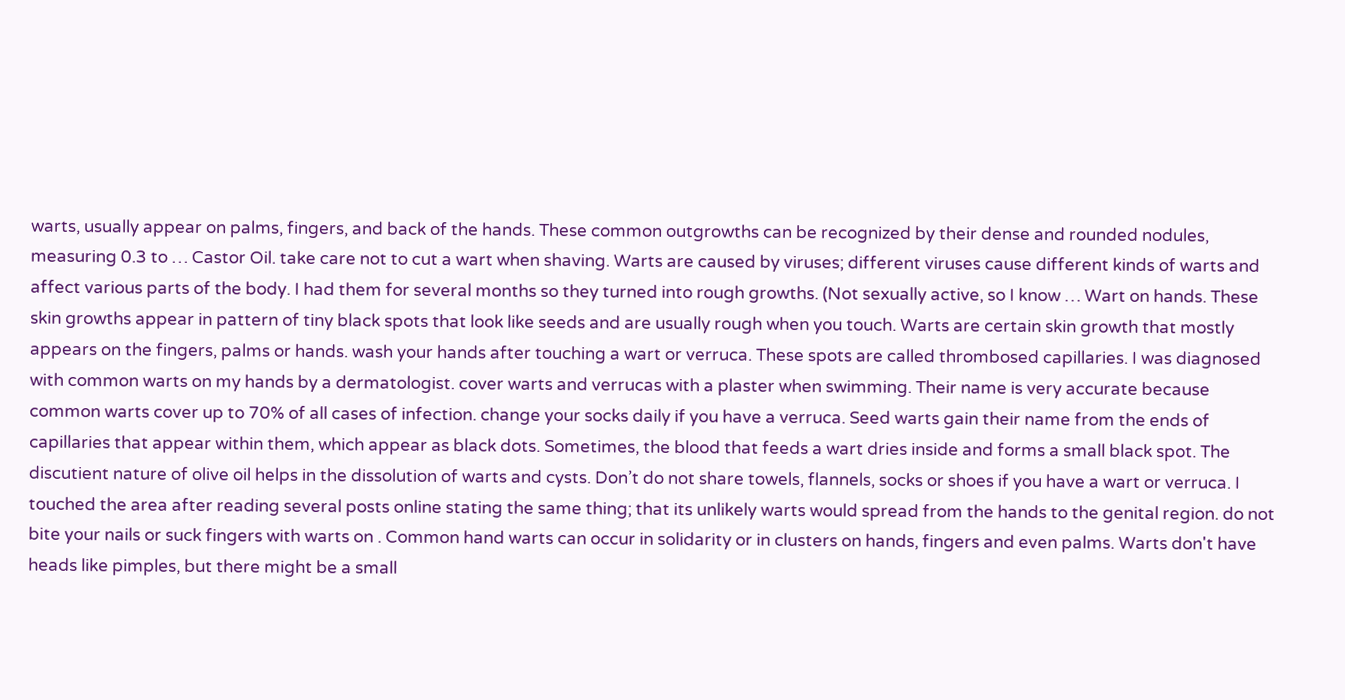warts, usually appear on palms, fingers, and back of the hands. These common outgrowths can be recognized by their dense and rounded nodules, measuring 0.3 to … Castor Oil. take care not to cut a wart when shaving. Warts are caused by viruses; different viruses cause different kinds of warts and affect various parts of the body. I had them for several months so they turned into rough growths. (Not sexually active, so I know … Wart on hands. These skin growths appear in pattern of tiny black spots that look like seeds and are usually rough when you touch. Warts are certain skin growth that mostly appears on the fingers, palms or hands. wash your hands after touching a wart or verruca. These spots are called thrombosed capillaries. I was diagnosed with common warts on my hands by a dermatologist. cover warts and verrucas with a plaster when swimming. Their name is very accurate because common warts cover up to 70% of all cases of infection. change your socks daily if you have a verruca. Seed warts gain their name from the ends of capillaries that appear within them, which appear as black dots. Sometimes, the blood that feeds a wart dries inside and forms a small black spot. The discutient nature of olive oil helps in the dissolution of warts and cysts. Don’t do not share towels, flannels, socks or shoes if you have a wart or verruca. I touched the area after reading several posts online stating the same thing; that its unlikely warts would spread from the hands to the genital region. do not bite your nails or suck fingers with warts on . Common hand warts can occur in solidarity or in clusters on hands, fingers and even palms. Warts don't have heads like pimples, but there might be a small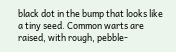black dot in the bump that looks like a tiny seed. Common warts are raised, with rough, pebble-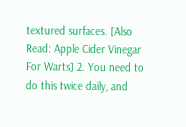textured surfaces. [Also Read: Apple Cider Vinegar For Warts] 2. You need to do this twice daily, and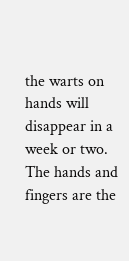the warts on hands will disappear in a week or two. The hands and fingers are the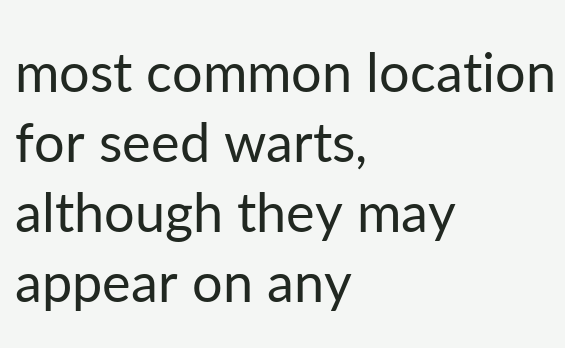most common location for seed warts, although they may appear on any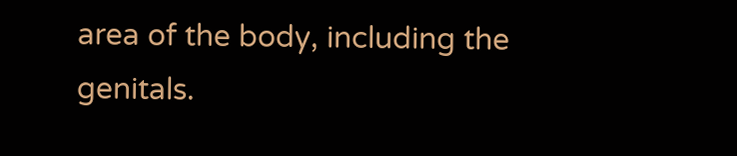area of the body, including the genitals.